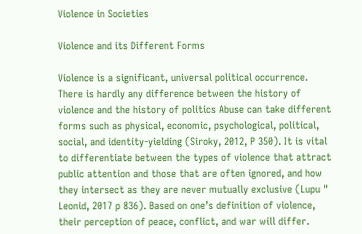Violence in Societies

Violence and its Different Forms

Violence is a significant, universal political occurrence. There is hardly any difference between the history of violence and the history of politics Abuse can take different forms such as physical, economic, psychological, political, social, and identity-yielding (Siroky, 2012, P 350). It is vital to differentiate between the types of violence that attract public attention and those that are often ignored, and how they intersect as they are never mutually exclusive (Lupu " Leonid, 2017 p 836). Based on one’s definition of violence, their perception of peace, conflict, and war will differ.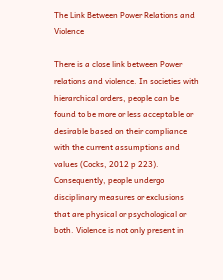The Link Between Power Relations and Violence

There is a close link between Power relations and violence. In societies with hierarchical orders, people can be found to be more or less acceptable or desirable based on their compliance with the current assumptions and values (Cocks, 2012 p 223). Consequently, people undergo disciplinary measures or exclusions that are physical or psychological or both. Violence is not only present in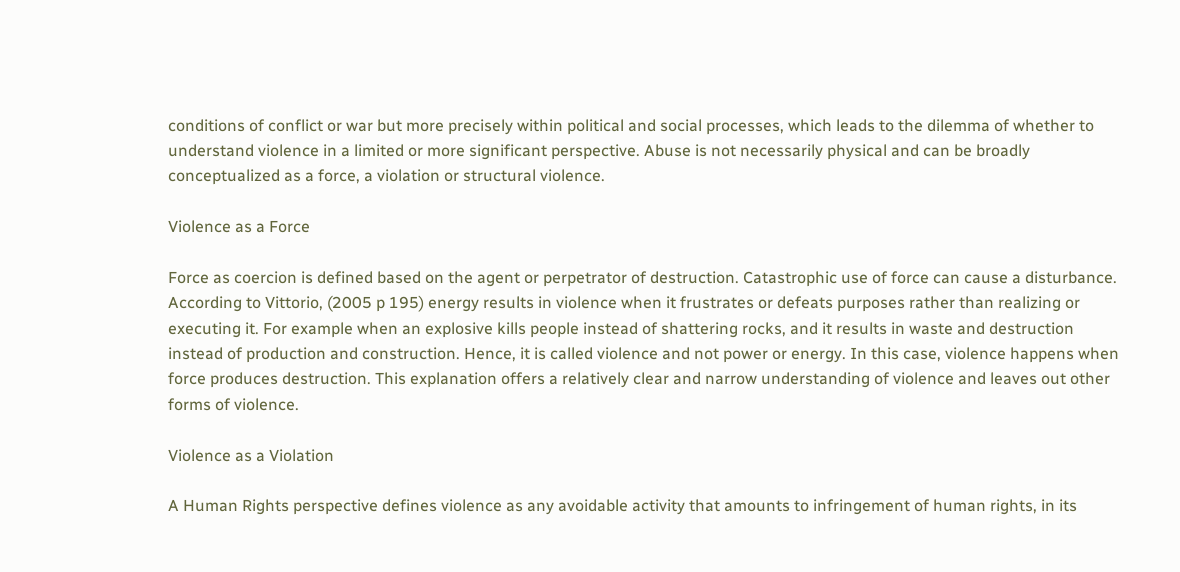conditions of conflict or war but more precisely within political and social processes, which leads to the dilemma of whether to understand violence in a limited or more significant perspective. Abuse is not necessarily physical and can be broadly conceptualized as a force, a violation or structural violence.

Violence as a Force

Force as coercion is defined based on the agent or perpetrator of destruction. Catastrophic use of force can cause a disturbance. According to Vittorio, (2005 p 195) energy results in violence when it frustrates or defeats purposes rather than realizing or executing it. For example when an explosive kills people instead of shattering rocks, and it results in waste and destruction instead of production and construction. Hence, it is called violence and not power or energy. In this case, violence happens when force produces destruction. This explanation offers a relatively clear and narrow understanding of violence and leaves out other forms of violence.

Violence as a Violation

A Human Rights perspective defines violence as any avoidable activity that amounts to infringement of human rights, in its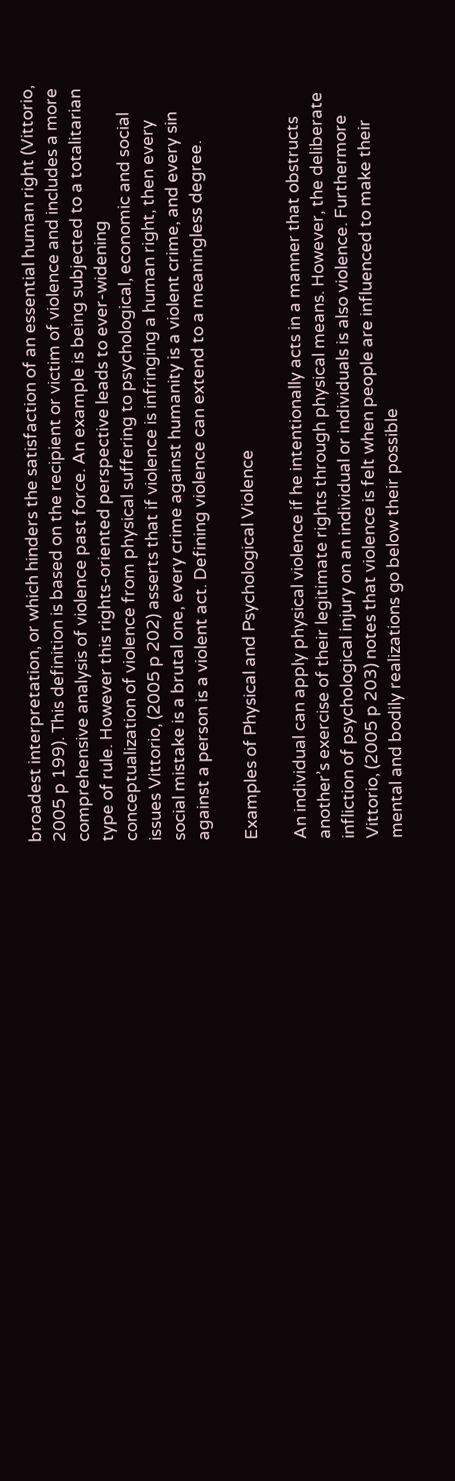broadest interpretation, or which hinders the satisfaction of an essential human right (Vittorio, 2005 p 199). This definition is based on the recipient or victim of violence and includes a more comprehensive analysis of violence past force. An example is being subjected to a totalitarian type of rule. However this rights-oriented perspective leads to ever-widening conceptualization of violence from physical suffering to psychological, economic and social issues Vittorio, (2005 p 202) asserts that if violence is infringing a human right, then every social mistake is a brutal one, every crime against humanity is a violent crime, and every sin against a person is a violent act. Defining violence can extend to a meaningless degree.

Examples of Physical and Psychological Violence

An individual can apply physical violence if he intentionally acts in a manner that obstructs another’s exercise of their legitimate rights through physical means. However, the deliberate infliction of psychological injury on an individual or individuals is also violence. Furthermore Vittorio, (2005 p 203) notes that violence is felt when people are influenced to make their mental and bodily realizations go below their possible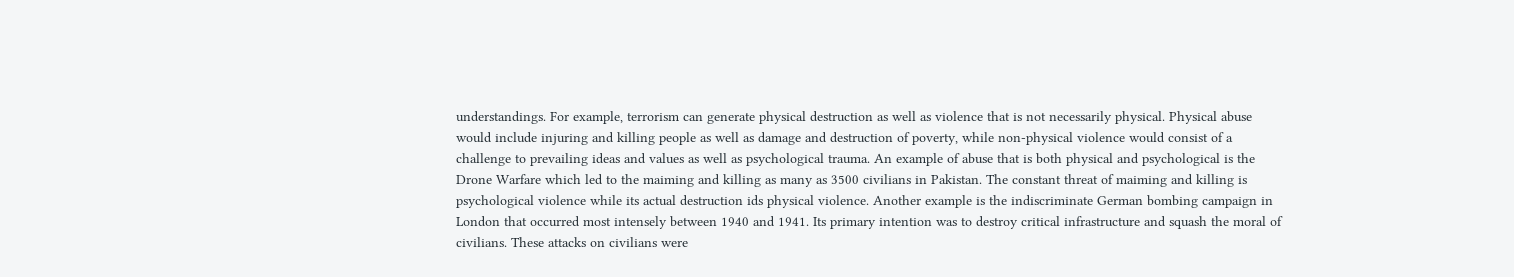understandings. For example, terrorism can generate physical destruction as well as violence that is not necessarily physical. Physical abuse would include injuring and killing people as well as damage and destruction of poverty, while non-physical violence would consist of a challenge to prevailing ideas and values as well as psychological trauma. An example of abuse that is both physical and psychological is the Drone Warfare which led to the maiming and killing as many as 3500 civilians in Pakistan. The constant threat of maiming and killing is psychological violence while its actual destruction ids physical violence. Another example is the indiscriminate German bombing campaign in London that occurred most intensely between 1940 and 1941. Its primary intention was to destroy critical infrastructure and squash the moral of civilians. These attacks on civilians were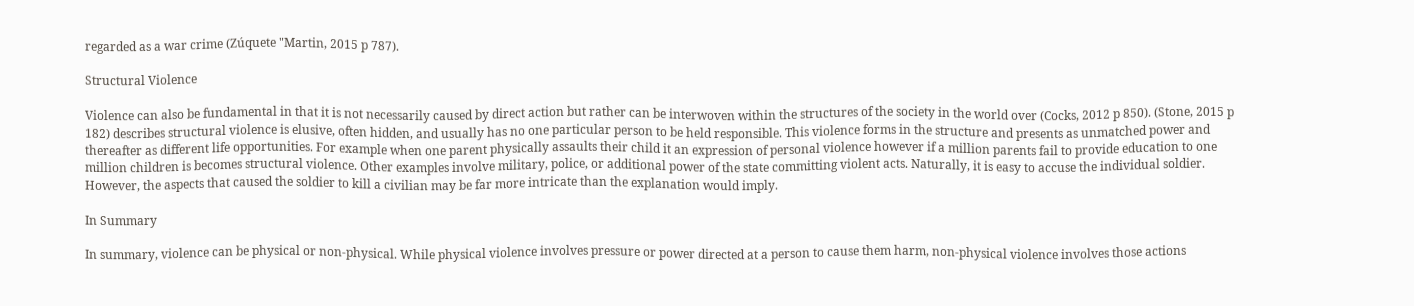regarded as a war crime (Zúquete "Martin, 2015 p 787).

Structural Violence

Violence can also be fundamental in that it is not necessarily caused by direct action but rather can be interwoven within the structures of the society in the world over (Cocks, 2012 p 850). (Stone, 2015 p 182) describes structural violence is elusive, often hidden, and usually has no one particular person to be held responsible. This violence forms in the structure and presents as unmatched power and thereafter as different life opportunities. For example when one parent physically assaults their child it an expression of personal violence however if a million parents fail to provide education to one million children is becomes structural violence. Other examples involve military, police, or additional power of the state committing violent acts. Naturally, it is easy to accuse the individual soldier. However, the aspects that caused the soldier to kill a civilian may be far more intricate than the explanation would imply.

In Summary

In summary, violence can be physical or non-physical. While physical violence involves pressure or power directed at a person to cause them harm, non-physical violence involves those actions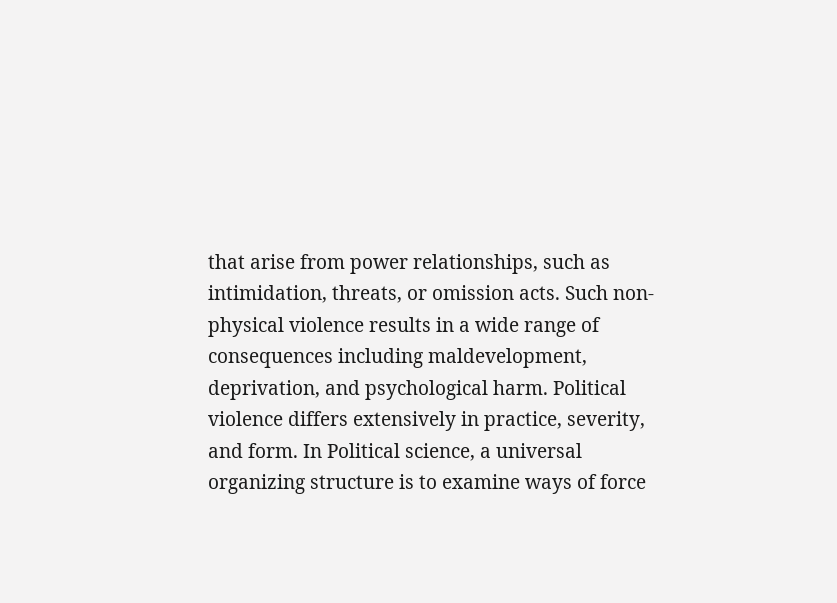that arise from power relationships, such as intimidation, threats, or omission acts. Such non-physical violence results in a wide range of consequences including maldevelopment, deprivation, and psychological harm. Political violence differs extensively in practice, severity, and form. In Political science, a universal organizing structure is to examine ways of force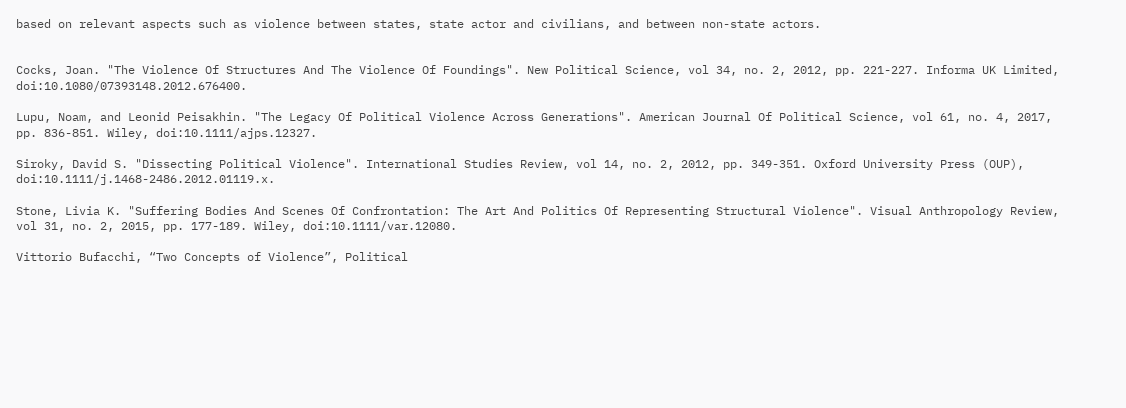based on relevant aspects such as violence between states, state actor and civilians, and between non-state actors.


Cocks, Joan. "The Violence Of Structures And The Violence Of Foundings". New Political Science, vol 34, no. 2, 2012, pp. 221-227. Informa UK Limited, doi:10.1080/07393148.2012.676400.

Lupu, Noam, and Leonid Peisakhin. "The Legacy Of Political Violence Across Generations". American Journal Of Political Science, vol 61, no. 4, 2017, pp. 836-851. Wiley, doi:10.1111/ajps.12327.

Siroky, David S. "Dissecting Political Violence". International Studies Review, vol 14, no. 2, 2012, pp. 349-351. Oxford University Press (OUP), doi:10.1111/j.1468-2486.2012.01119.x.

Stone, Livia K. "Suffering Bodies And Scenes Of Confrontation: The Art And Politics Of Representing Structural Violence". Visual Anthropology Review, vol 31, no. 2, 2015, pp. 177-189. Wiley, doi:10.1111/var.12080.

Vittorio Bufacchi, “Two Concepts of Violence”, Political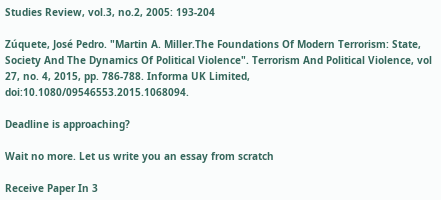Studies Review, vol.3, no.2, 2005: 193-204

Zúquete, José Pedro. "Martin A. Miller.The Foundations Of Modern Terrorism: State, Society And The Dynamics Of Political Violence". Terrorism And Political Violence, vol 27, no. 4, 2015, pp. 786-788. Informa UK Limited, doi:10.1080/09546553.2015.1068094.

Deadline is approaching?

Wait no more. Let us write you an essay from scratch

Receive Paper In 3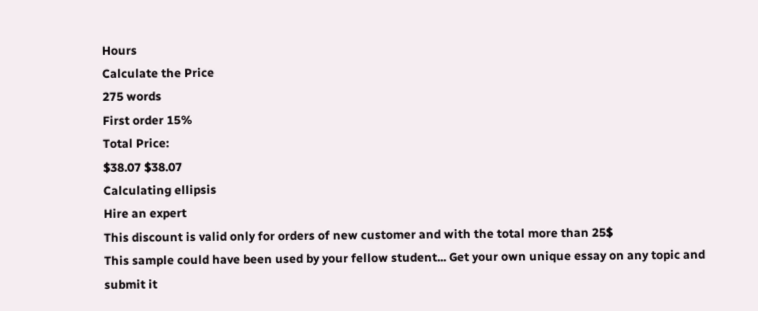Hours
Calculate the Price
275 words
First order 15%
Total Price:
$38.07 $38.07
Calculating ellipsis
Hire an expert
This discount is valid only for orders of new customer and with the total more than 25$
This sample could have been used by your fellow student... Get your own unique essay on any topic and submit it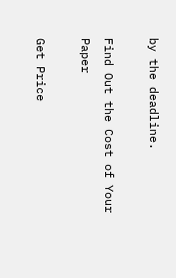by the deadline.

Find Out the Cost of Your Paper

Get Price